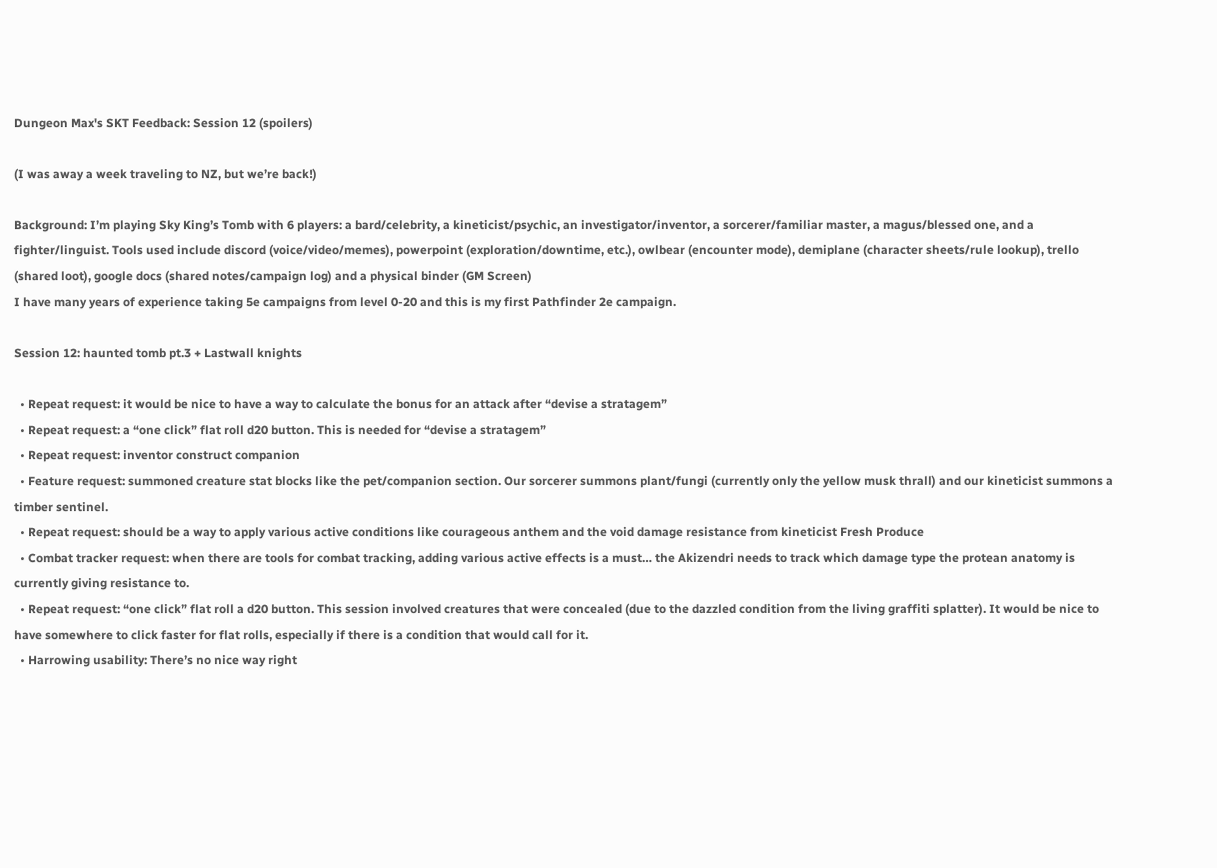Dungeon Max's SKT Feedback: Session 12 (spoilers)

(I was away a week traveling to NZ, but we’re back!)

Background: I’m playing Sky King’s Tomb with 6 players: a bard/celebrity, a kineticist/psychic, an investigator/inventor, a sorcerer/familiar master, a magus/blessed one, and a fighter/linguist. Tools used include discord (voice/video/memes), powerpoint (exploration/downtime, etc.), owlbear (encounter mode), demiplane (character sheets/rule lookup), trello (shared loot), google docs (shared notes/campaign log) and a physical binder (GM Screen)
I have many years of experience taking 5e campaigns from level 0-20 and this is my first Pathfinder 2e campaign.

Session 12: haunted tomb pt.3 + Lastwall knights

  • Repeat request: it would be nice to have a way to calculate the bonus for an attack after “devise a stratagem”
  • Repeat request: a “one click” flat roll d20 button. This is needed for “devise a stratagem”
  • Repeat request: inventor construct companion
  • Feature request: summoned creature stat blocks like the pet/companion section. Our sorcerer summons plant/fungi (currently only the yellow musk thrall) and our kineticist summons a timber sentinel.
  • Repeat request: should be a way to apply various active conditions like courageous anthem and the void damage resistance from kineticist Fresh Produce
  • Combat tracker request: when there are tools for combat tracking, adding various active effects is a must… the Akizendri needs to track which damage type the protean anatomy is currently giving resistance to.
  • Repeat request: “one click” flat roll a d20 button. This session involved creatures that were concealed (due to the dazzled condition from the living graffiti splatter). It would be nice to have somewhere to click faster for flat rolls, especially if there is a condition that would call for it.
  • Harrowing usability: There’s no nice way right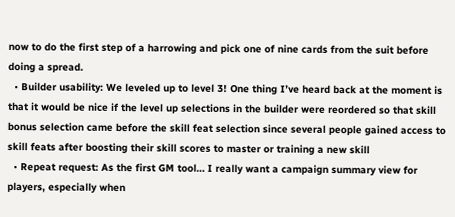now to do the first step of a harrowing and pick one of nine cards from the suit before doing a spread.
  • Builder usability: We leveled up to level 3! One thing I’ve heard back at the moment is that it would be nice if the level up selections in the builder were reordered so that skill bonus selection came before the skill feat selection since several people gained access to skill feats after boosting their skill scores to master or training a new skill
  • Repeat request: As the first GM tool… I really want a campaign summary view for players, especially when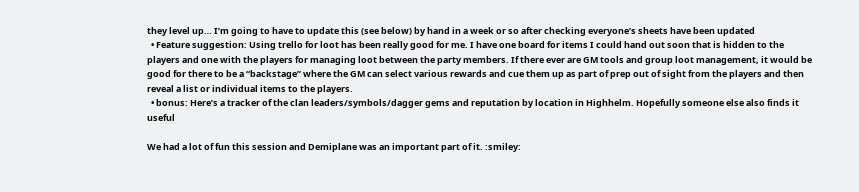they level up… I’m going to have to update this (see below) by hand in a week or so after checking everyone’s sheets have been updated
  • Feature suggestion: Using trello for loot has been really good for me. I have one board for items I could hand out soon that is hidden to the players and one with the players for managing loot between the party members. If there ever are GM tools and group loot management, it would be good for there to be a “backstage” where the GM can select various rewards and cue them up as part of prep out of sight from the players and then reveal a list or individual items to the players.
  • bonus: Here’s a tracker of the clan leaders/symbols/dagger gems and reputation by location in Highhelm. Hopefully someone else also finds it useful

We had a lot of fun this session and Demiplane was an important part of it. :smiley: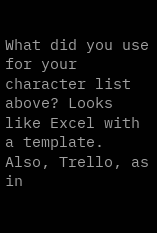What did you use for your character list above? Looks like Excel with a template. Also, Trello, as in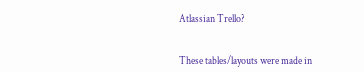Atlassian Trello?


These tables/layouts were made in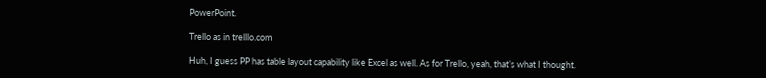PowerPoint.

Trello as in trelllo.com

Huh, I guess PP has table layout capability like Excel as well. As for Trello, yeah, that’s what I thought.